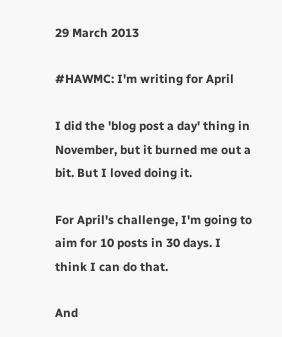29 March 2013

#HAWMC: I'm writing for April

I did the 'blog post a day' thing in November, but it burned me out a bit. But I loved doing it.

For April's challenge, I'm going to aim for 10 posts in 30 days. I think I can do that.

And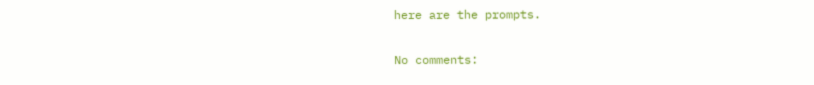here are the prompts.

No comments: